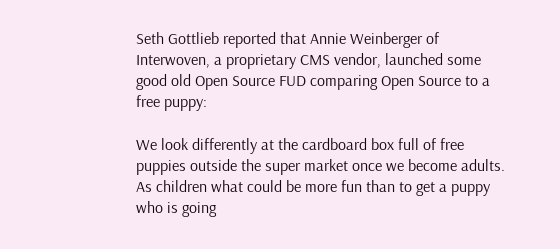Seth Gottlieb reported that Annie Weinberger of Interwoven, a proprietary CMS vendor, launched some good old Open Source FUD comparing Open Source to a free puppy:

We look differently at the cardboard box full of free puppies outside the super market once we become adults. As children what could be more fun than to get a puppy who is going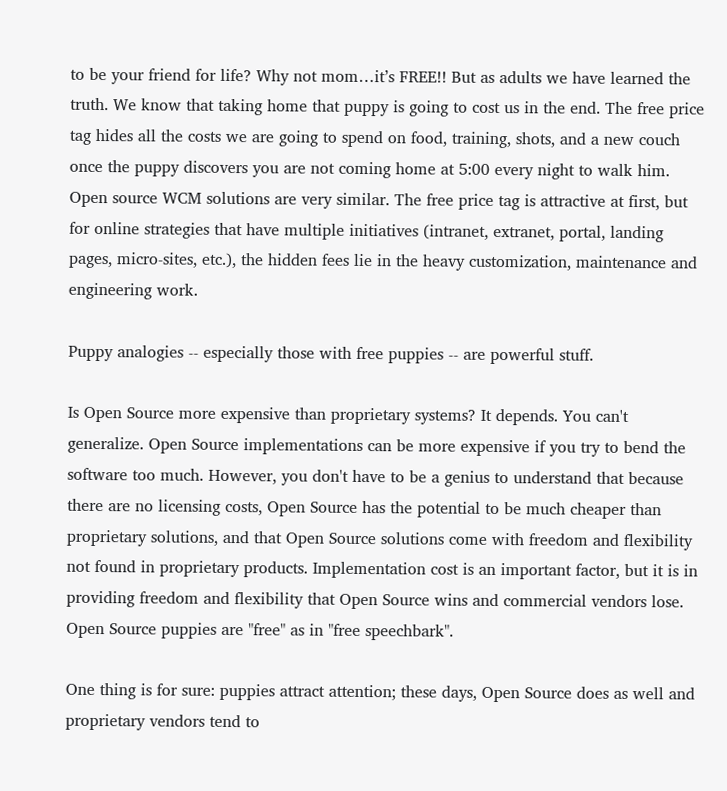to be your friend for life? Why not mom…it’s FREE!! But as adults we have learned the truth. We know that taking home that puppy is going to cost us in the end. The free price tag hides all the costs we are going to spend on food, training, shots, and a new couch once the puppy discovers you are not coming home at 5:00 every night to walk him. Open source WCM solutions are very similar. The free price tag is attractive at first, but for online strategies that have multiple initiatives (intranet, extranet, portal, landing pages, micro-sites, etc.), the hidden fees lie in the heavy customization, maintenance and engineering work.

Puppy analogies -- especially those with free puppies -- are powerful stuff.

Is Open Source more expensive than proprietary systems? It depends. You can't generalize. Open Source implementations can be more expensive if you try to bend the software too much. However, you don't have to be a genius to understand that because there are no licensing costs, Open Source has the potential to be much cheaper than proprietary solutions, and that Open Source solutions come with freedom and flexibility not found in proprietary products. Implementation cost is an important factor, but it is in providing freedom and flexibility that Open Source wins and commercial vendors lose. Open Source puppies are "free" as in "free speechbark".

One thing is for sure: puppies attract attention; these days, Open Source does as well and proprietary vendors tend to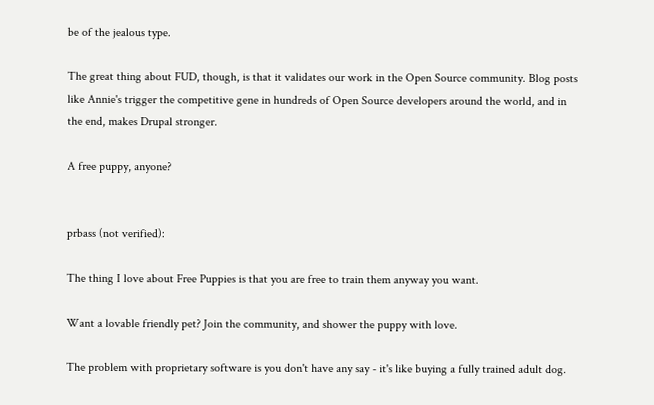be of the jealous type.

The great thing about FUD, though, is that it validates our work in the Open Source community. Blog posts like Annie's trigger the competitive gene in hundreds of Open Source developers around the world, and in the end, makes Drupal stronger.

A free puppy, anyone?


prbass (not verified):

The thing I love about Free Puppies is that you are free to train them anyway you want.

Want a lovable friendly pet? Join the community, and shower the puppy with love.

The problem with proprietary software is you don't have any say - it's like buying a fully trained adult dog.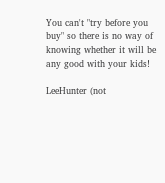You can't "try before you buy" so there is no way of knowing whether it will be any good with your kids!

LeeHunter (not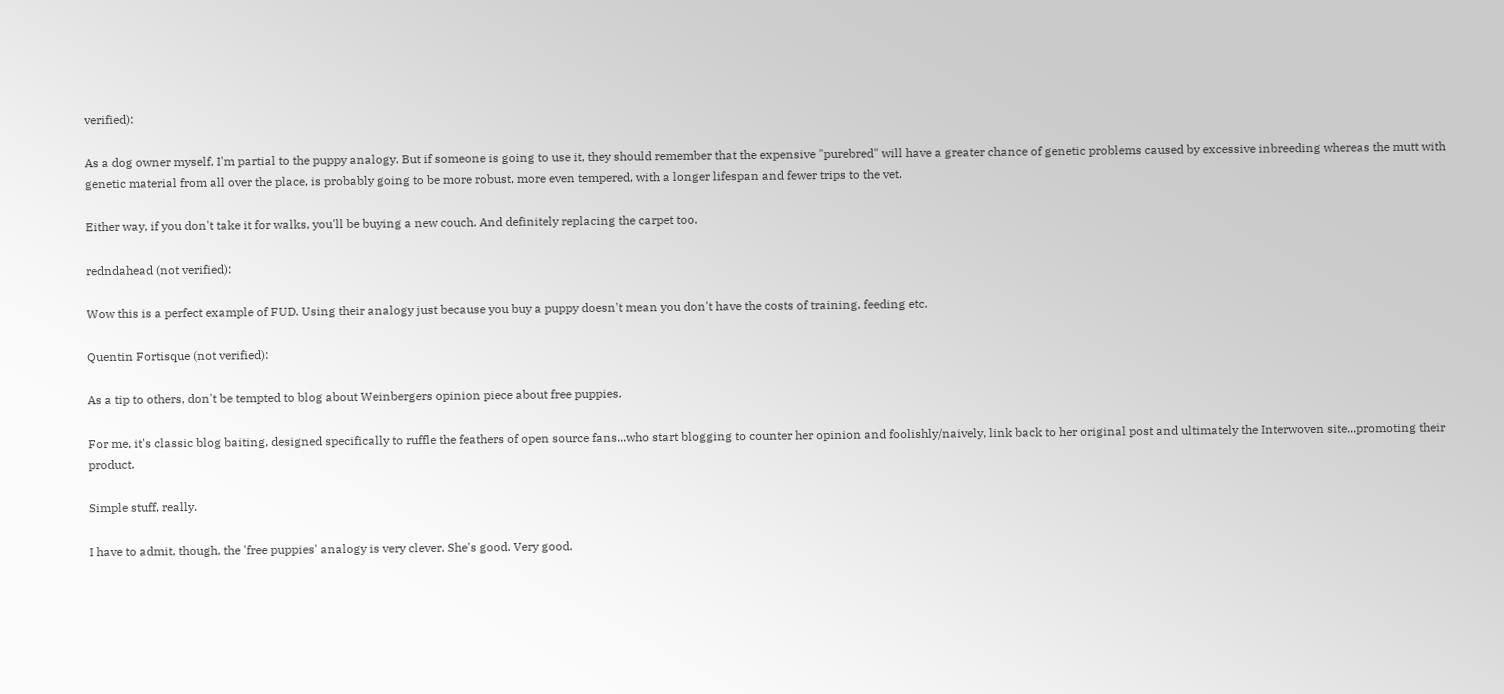verified):

As a dog owner myself, I'm partial to the puppy analogy. But if someone is going to use it, they should remember that the expensive "purebred" will have a greater chance of genetic problems caused by excessive inbreeding whereas the mutt with genetic material from all over the place, is probably going to be more robust, more even tempered, with a longer lifespan and fewer trips to the vet.

Either way, if you don't take it for walks, you'll be buying a new couch. And definitely replacing the carpet too.

redndahead (not verified):

Wow this is a perfect example of FUD. Using their analogy just because you buy a puppy doesn't mean you don't have the costs of training, feeding etc.

Quentin Fortisque (not verified):

As a tip to others, don't be tempted to blog about Weinbergers opinion piece about free puppies.

For me, it's classic blog baiting, designed specifically to ruffle the feathers of open source fans...who start blogging to counter her opinion and foolishly/naively, link back to her original post and ultimately the Interwoven site...promoting their product.

Simple stuff, really.

I have to admit, though, the 'free puppies' analogy is very clever. She's good. Very good.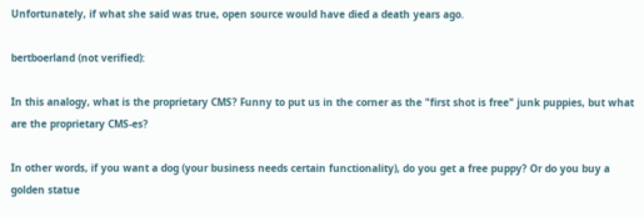Unfortunately, if what she said was true, open source would have died a death years ago.

bertboerland (not verified):

In this analogy, what is the proprietary CMS? Funny to put us in the corner as the "first shot is free" junk puppies, but what are the proprietary CMS-es?

In other words, if you want a dog (your business needs certain functionality), do you get a free puppy? Or do you buy a golden statue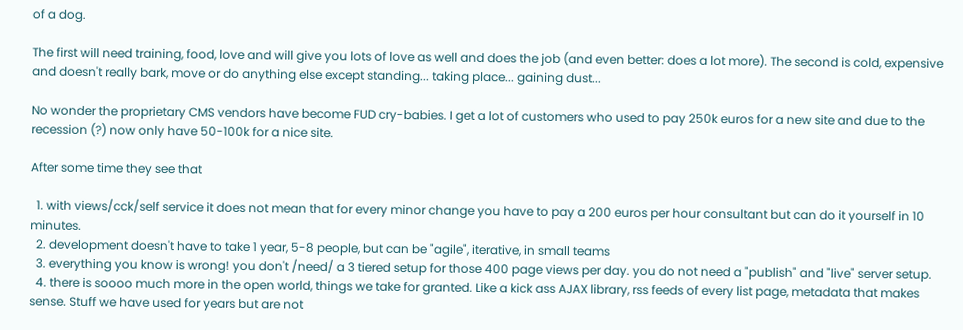of a dog.

The first will need training, food, love and will give you lots of love as well and does the job (and even better: does a lot more). The second is cold, expensive and doesn't really bark, move or do anything else except standing... taking place... gaining dust...

No wonder the proprietary CMS vendors have become FUD cry-babies. I get a lot of customers who used to pay 250k euros for a new site and due to the recession (?) now only have 50-100k for a nice site.

After some time they see that

  1. with views/cck/self service it does not mean that for every minor change you have to pay a 200 euros per hour consultant but can do it yourself in 10 minutes.
  2. development doesn't have to take 1 year, 5-8 people, but can be "agile", iterative, in small teams
  3. everything you know is wrong! you don't /need/ a 3 tiered setup for those 400 page views per day. you do not need a "publish" and "live" server setup.
  4. there is soooo much more in the open world, things we take for granted. Like a kick ass AJAX library, rss feeds of every list page, metadata that makes sense. Stuff we have used for years but are not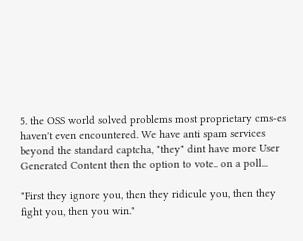5. the OSS world solved problems most proprietary cms-es haven't even encountered. We have anti spam services beyond the standard captcha, "they" dint have more User Generated Content then the option to vote.. on a poll...

"First they ignore you, then they ridicule you, then they fight you, then you win."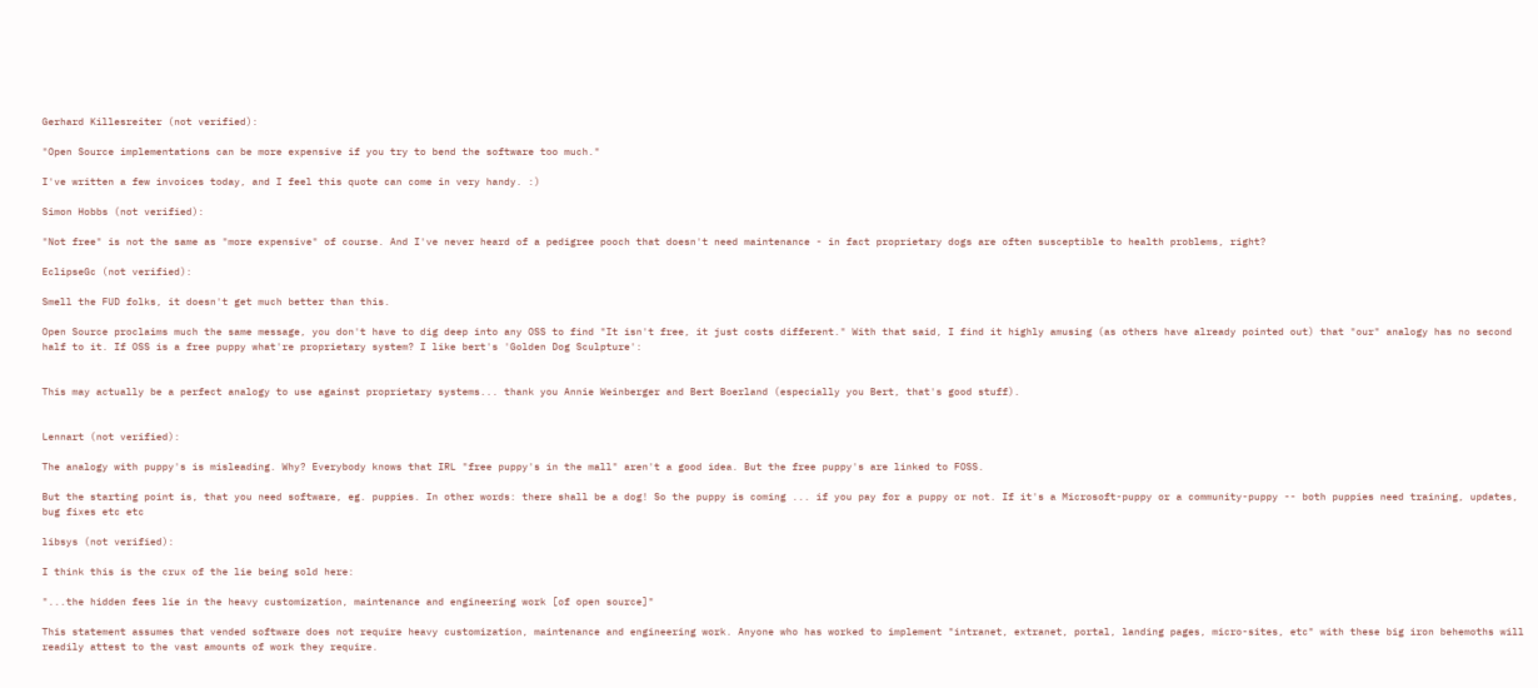Gerhard Killesreiter (not verified):

"Open Source implementations can be more expensive if you try to bend the software too much."

I've written a few invoices today, and I feel this quote can come in very handy. :)

Simon Hobbs (not verified):

"Not free" is not the same as "more expensive" of course. And I've never heard of a pedigree pooch that doesn't need maintenance - in fact proprietary dogs are often susceptible to health problems, right?

EclipseGc (not verified):

Smell the FUD folks, it doesn't get much better than this.

Open Source proclaims much the same message, you don't have to dig deep into any OSS to find "It isn't free, it just costs different." With that said, I find it highly amusing (as others have already pointed out) that "our" analogy has no second half to it. If OSS is a free puppy what're proprietary system? I like bert's 'Golden Dog Sculpture':


This may actually be a perfect analogy to use against proprietary systems... thank you Annie Weinberger and Bert Boerland (especially you Bert, that's good stuff).


Lennart (not verified):

The analogy with puppy's is misleading. Why? Everybody knows that IRL "free puppy's in the mall" aren't a good idea. But the free puppy's are linked to FOSS.

But the starting point is, that you need software, eg. puppies. In other words: there shall be a dog! So the puppy is coming ... if you pay for a puppy or not. If it's a Microsoft-puppy or a community-puppy -- both puppies need training, updates, bug fixes etc etc

libsys (not verified):

I think this is the crux of the lie being sold here:

"...the hidden fees lie in the heavy customization, maintenance and engineering work [of open source]"

This statement assumes that vended software does not require heavy customization, maintenance and engineering work. Anyone who has worked to implement "intranet, extranet, portal, landing pages, micro-sites, etc" with these big iron behemoths will readily attest to the vast amounts of work they require.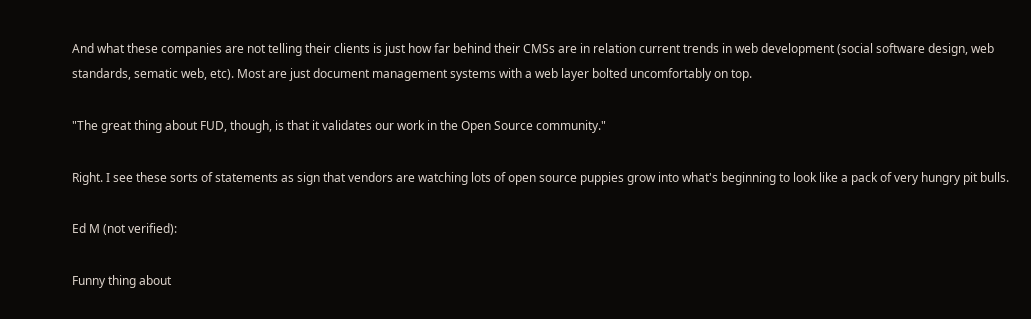And what these companies are not telling their clients is just how far behind their CMSs are in relation current trends in web development (social software design, web standards, sematic web, etc). Most are just document management systems with a web layer bolted uncomfortably on top.

"The great thing about FUD, though, is that it validates our work in the Open Source community."

Right. I see these sorts of statements as sign that vendors are watching lots of open source puppies grow into what's beginning to look like a pack of very hungry pit bulls.

Ed M (not verified):

Funny thing about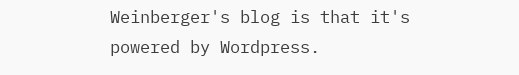Weinberger's blog is that it's powered by Wordpress.